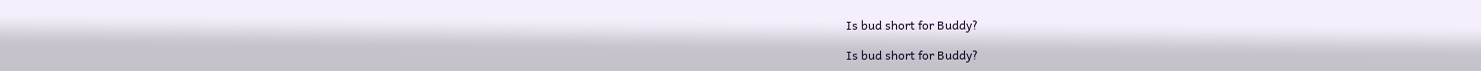Is bud short for Buddy?

Is bud short for Buddy?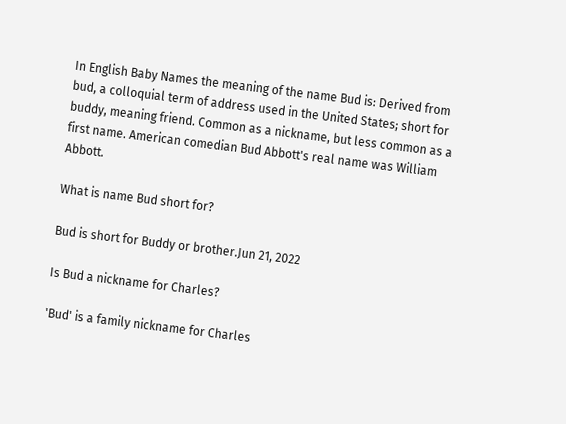In English Baby Names the meaning of the name Bud is: Derived from bud, a colloquial term of address used in the United States; short for buddy, meaning friend. Common as a nickname, but less common as a first name. American comedian Bud Abbott's real name was William Abbott.

What is name Bud short for?

Bud is short for Buddy or brother.Jun 21, 2022

Is Bud a nickname for Charles?

'Bud' is a family nickname for Charles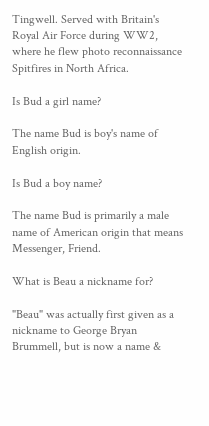Tingwell. Served with Britain's Royal Air Force during WW2, where he flew photo reconnaissance Spitfires in North Africa.

Is Bud a girl name?

The name Bud is boy's name of English origin.

Is Bud a boy name?

The name Bud is primarily a male name of American origin that means Messenger, Friend.

What is Beau a nickname for?

"Beau" was actually first given as a nickname to George Bryan Brummell, but is now a name &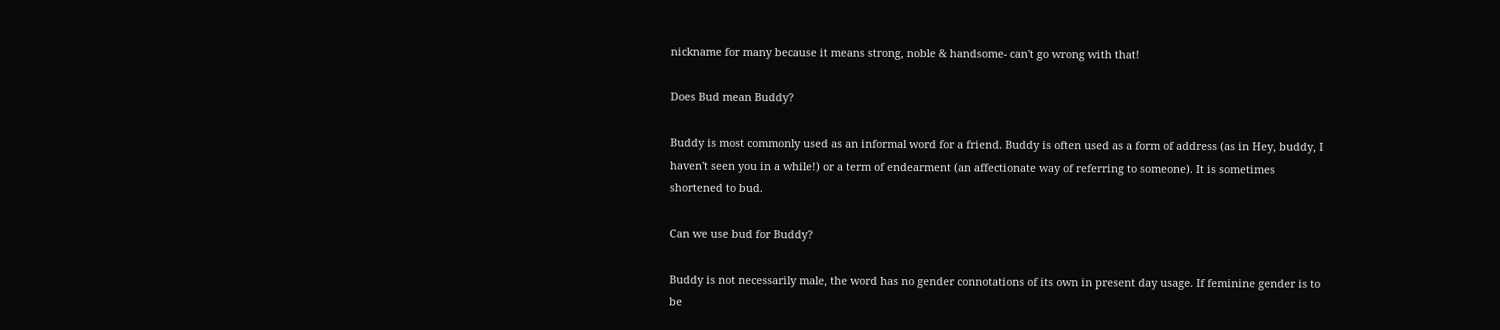nickname for many because it means strong, noble & handsome- can't go wrong with that!

Does Bud mean Buddy?

Buddy is most commonly used as an informal word for a friend. Buddy is often used as a form of address (as in Hey, buddy, I haven't seen you in a while!) or a term of endearment (an affectionate way of referring to someone). It is sometimes shortened to bud.

Can we use bud for Buddy?

Buddy is not necessarily male, the word has no gender connotations of its own in present day usage. If feminine gender is to be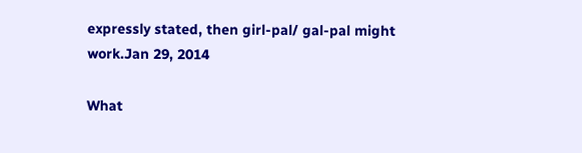expressly stated, then girl-pal/ gal-pal might work.Jan 29, 2014

What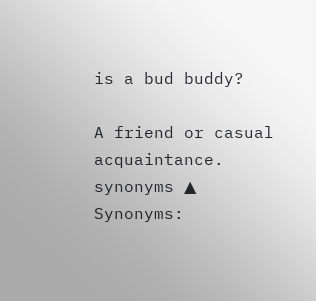is a bud buddy?

A friend or casual acquaintance. synonyms ▲ Synonyms: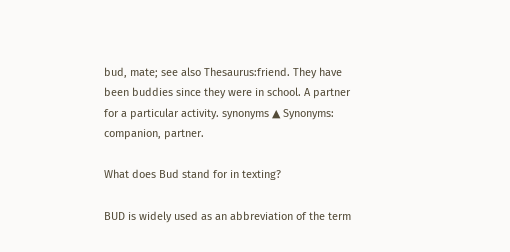bud, mate; see also Thesaurus:friend. They have been buddies since they were in school. A partner for a particular activity. synonyms ▲ Synonyms: companion, partner.

What does Bud stand for in texting?

BUD is widely used as an abbreviation of the term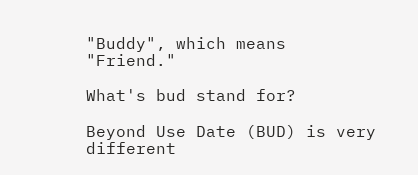"Buddy", which means "Friend."

What's bud stand for?

Beyond Use Date (BUD) is very different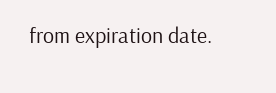from expiration date.